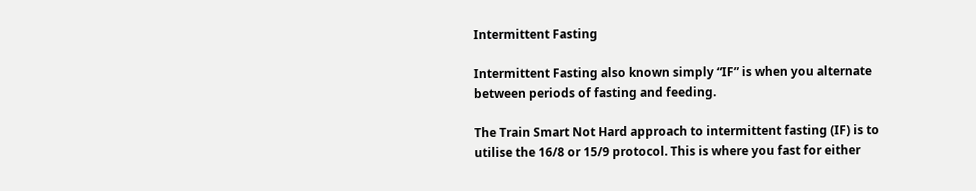Intermittent Fasting

Intermittent Fasting also known simply “IF” is when you alternate between periods of fasting and feeding.

The Train Smart Not Hard approach to intermittent fasting (IF) is to utilise the 16/8 or 15/9 protocol. This is where you fast for either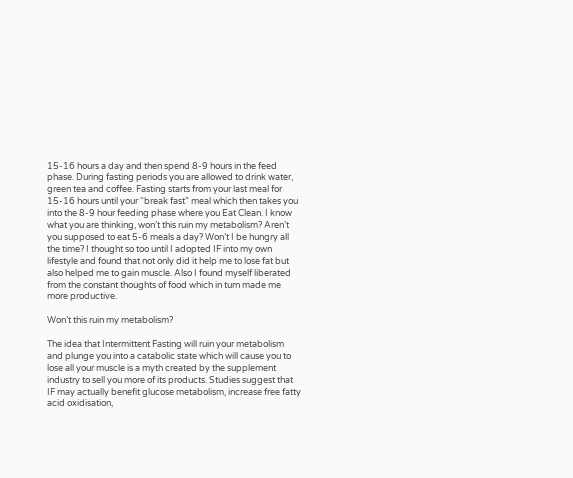15-16 hours a day and then spend 8-9 hours in the feed phase. During fasting periods you are allowed to drink water, green tea and coffee. Fasting starts from your last meal for 15-16 hours until your “break fast” meal which then takes you into the 8-9 hour feeding phase where you Eat Clean. I know what you are thinking, won’t this ruin my metabolism? Aren’t you supposed to eat 5-6 meals a day? Won’t I be hungry all the time? I thought so too until I adopted IF into my own lifestyle and found that not only did it help me to lose fat but also helped me to gain muscle. Also I found myself liberated from the constant thoughts of food which in turn made me more productive.

Won’t this ruin my metabolism?

The idea that Intermittent Fasting will ruin your metabolism and plunge you into a catabolic state which will cause you to lose all your muscle is a myth created by the supplement industry to sell you more of its products. Studies suggest that IF may actually benefit glucose metabolism, increase free fatty acid oxidisation,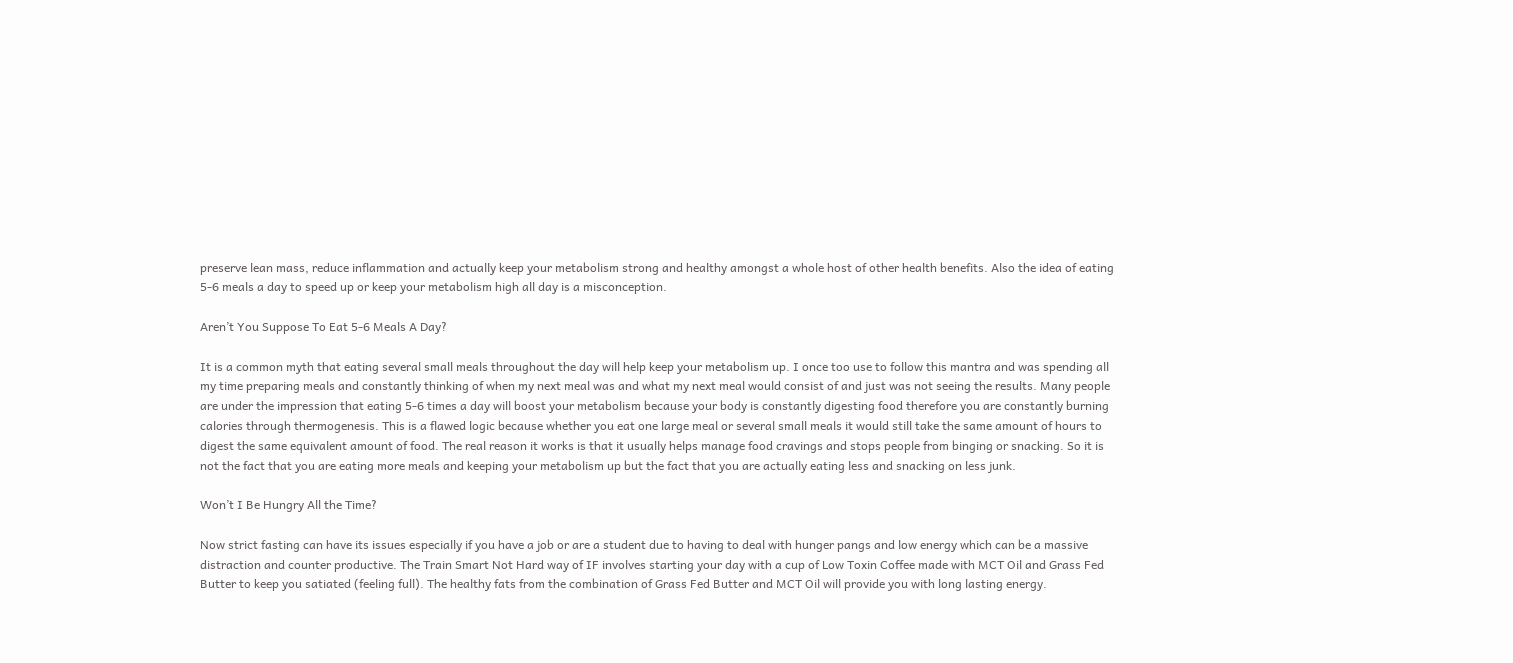preserve lean mass, reduce inflammation and actually keep your metabolism strong and healthy amongst a whole host of other health benefits. Also the idea of eating 5-6 meals a day to speed up or keep your metabolism high all day is a misconception.

Aren’t You Suppose To Eat 5-6 Meals A Day?

It is a common myth that eating several small meals throughout the day will help keep your metabolism up. I once too use to follow this mantra and was spending all my time preparing meals and constantly thinking of when my next meal was and what my next meal would consist of and just was not seeing the results. Many people are under the impression that eating 5-6 times a day will boost your metabolism because your body is constantly digesting food therefore you are constantly burning calories through thermogenesis. This is a flawed logic because whether you eat one large meal or several small meals it would still take the same amount of hours to digest the same equivalent amount of food. The real reason it works is that it usually helps manage food cravings and stops people from binging or snacking. So it is not the fact that you are eating more meals and keeping your metabolism up but the fact that you are actually eating less and snacking on less junk.

Won’t I Be Hungry All the Time?

Now strict fasting can have its issues especially if you have a job or are a student due to having to deal with hunger pangs and low energy which can be a massive distraction and counter productive. The Train Smart Not Hard way of IF involves starting your day with a cup of Low Toxin Coffee made with MCT Oil and Grass Fed Butter to keep you satiated (feeling full). The healthy fats from the combination of Grass Fed Butter and MCT Oil will provide you with long lasting energy.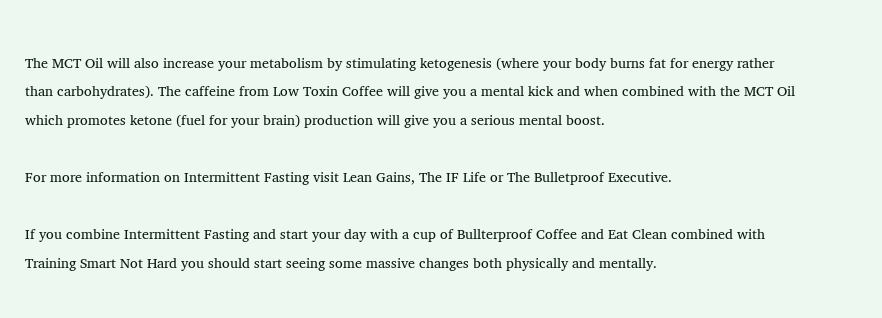The MCT Oil will also increase your metabolism by stimulating ketogenesis (where your body burns fat for energy rather than carbohydrates). The caffeine from Low Toxin Coffee will give you a mental kick and when combined with the MCT Oil which promotes ketone (fuel for your brain) production will give you a serious mental boost.

For more information on Intermittent Fasting visit Lean Gains, The IF Life or The Bulletproof Executive.

If you combine Intermittent Fasting and start your day with a cup of Bullterproof Coffee and Eat Clean combined with Training Smart Not Hard you should start seeing some massive changes both physically and mentally.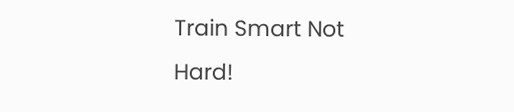Train Smart Not Hard!